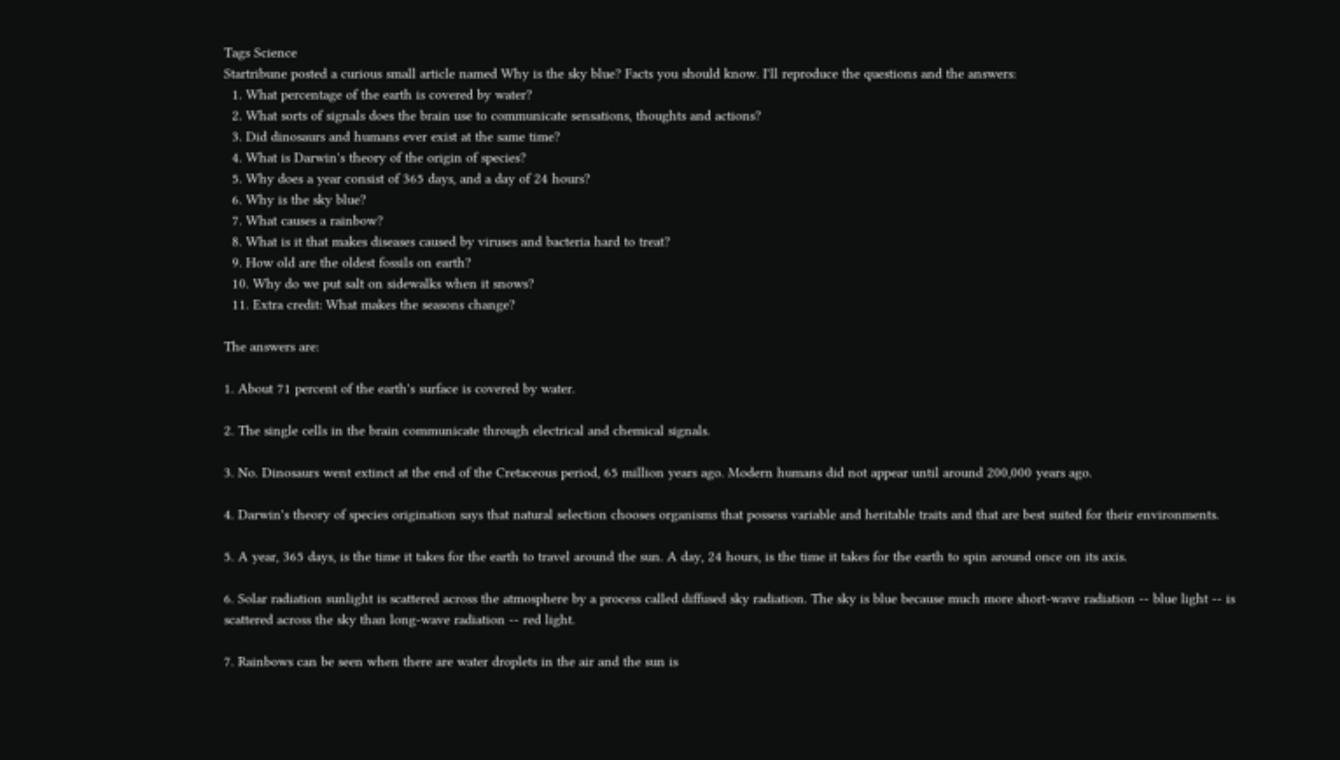Tags Science
Startribune posted a curious small article named Why is the sky blue? Facts you should know. I'll reproduce the questions and the answers:
  1. What percentage of the earth is covered by water?
  2. What sorts of signals does the brain use to communicate sensations, thoughts and actions?
  3. Did dinosaurs and humans ever exist at the same time?
  4. What is Darwin's theory of the origin of species?
  5. Why does a year consist of 365 days, and a day of 24 hours?
  6. Why is the sky blue?
  7. What causes a rainbow?
  8. What is it that makes diseases caused by viruses and bacteria hard to treat?
  9. How old are the oldest fossils on earth?
  10. Why do we put salt on sidewalks when it snows?
  11. Extra credit: What makes the seasons change?

The answers are:

1. About 71 percent of the earth's surface is covered by water.

2. The single cells in the brain communicate through electrical and chemical signals.

3. No. Dinosaurs went extinct at the end of the Cretaceous period, 65 million years ago. Modern humans did not appear until around 200,000 years ago.

4. Darwin's theory of species origination says that natural selection chooses organisms that possess variable and heritable traits and that are best suited for their environments.

5. A year, 365 days, is the time it takes for the earth to travel around the sun. A day, 24 hours, is the time it takes for the earth to spin around once on its axis.

6. Solar radiation sunlight is scattered across the atmosphere by a process called diffused sky radiation. The sky is blue because much more short-wave radiation -- blue light -- is scattered across the sky than long-wave radiation -- red light.

7. Rainbows can be seen when there are water droplets in the air and the sun is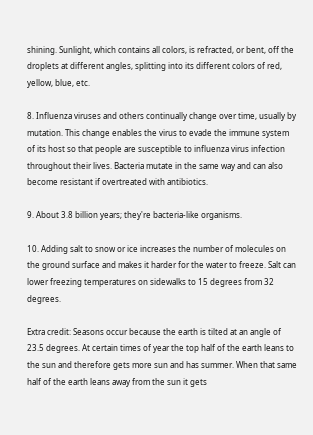shining. Sunlight, which contains all colors, is refracted, or bent, off the droplets at different angles, splitting into its different colors of red, yellow, blue, etc.

8. Influenza viruses and others continually change over time, usually by mutation. This change enables the virus to evade the immune system of its host so that people are susceptible to influenza virus infection throughout their lives. Bacteria mutate in the same way and can also become resistant if overtreated with antibiotics.

9. About 3.8 billion years; they're bacteria-like organisms.

10. Adding salt to snow or ice increases the number of molecules on the ground surface and makes it harder for the water to freeze. Salt can lower freezing temperatures on sidewalks to 15 degrees from 32 degrees.

Extra credit: Seasons occur because the earth is tilted at an angle of 23.5 degrees. At certain times of year the top half of the earth leans to the sun and therefore gets more sun and has summer. When that same half of the earth leans away from the sun it gets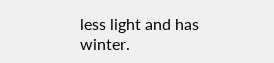less light and has winter.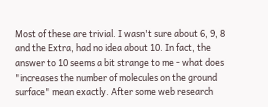Most of these are trivial. I wasn't sure about 6, 9, 8 and the Extra, had no idea about 10. In fact, the answer to 10 seems a bit strange to me - what does "increases the number of molecules on the ground surface" mean exactly. After some web research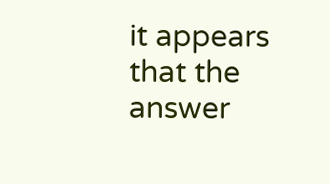it appears that the answer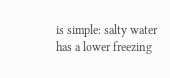is simple: salty water has a lower freezing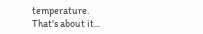temperature. That's about it...